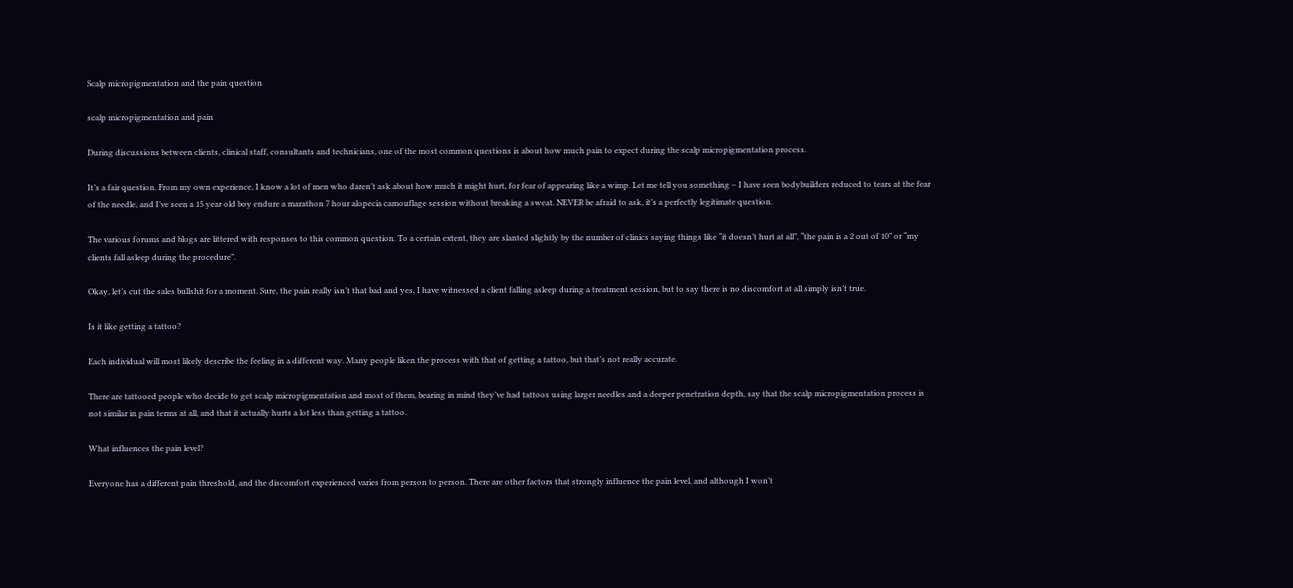Scalp micropigmentation and the pain question

scalp micropigmentation and pain

During discussions between clients, clinical staff, consultants and technicians, one of the most common questions is about how much pain to expect during the scalp micropigmentation process.

It’s a fair question. From my own experience, I know a lot of men who daren’t ask about how much it might hurt, for fear of appearing like a wimp. Let me tell you something – I have seen bodybuilders reduced to tears at the fear of the needle, and I’ve seen a 15 year old boy endure a marathon 7 hour alopecia camouflage session without breaking a sweat. NEVER be afraid to ask, it’s a perfectly legitimate question.

The various forums and blogs are littered with responses to this common question. To a certain extent, they are slanted slightly by the number of clinics saying things like “it doesn’t hurt at all”, “the pain is a 2 out of 10” or “my clients fall asleep during the procedure”.

Okay, let’s cut the sales bullshit for a moment. Sure, the pain really isn’t that bad and yes, I have witnessed a client falling asleep during a treatment session, but to say there is no discomfort at all simply isn’t true.

Is it like getting a tattoo?

Each individual will most likely describe the feeling in a different way. Many people liken the process with that of getting a tattoo, but that’s not really accurate.

There are tattooed people who decide to get scalp micropigmentation and most of them, bearing in mind they’ve had tattoos using larger needles and a deeper penetration depth, say that the scalp micropigmentation process is not similar in pain terms at all, and that it actually hurts a lot less than getting a tattoo.

What influences the pain level?

Everyone has a different pain threshold, and the discomfort experienced varies from person to person. There are other factors that strongly influence the pain level, and although I won’t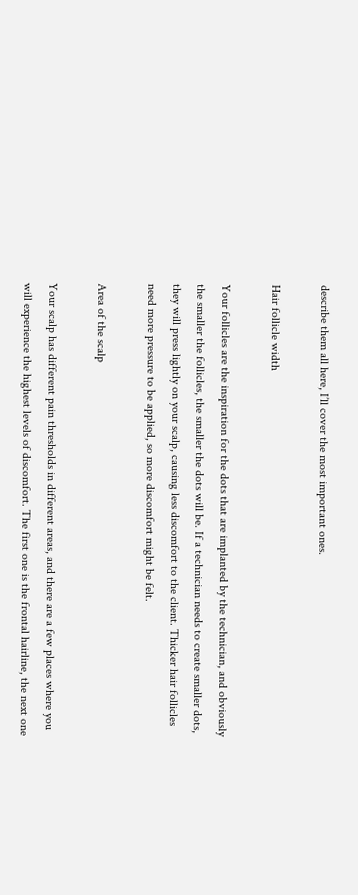describe them all here, I’ll cover the most important ones.

Hair follicle width

Your follicles are the inspiration for the dots that are implanted by the technician, and obviously the smaller the follicles, the smaller the dots will be. If a technician needs to create smaller dots, they will press lightly on your scalp, causing less discomfort to the client. Thicker hair follicles need more pressure to be applied, so more discomfort might be felt.

Area of the scalp

Your scalp has different pain thresholds in different areas, and there are a few places where you will experience the highest levels of discomfort. The first one is the frontal hairline, the next one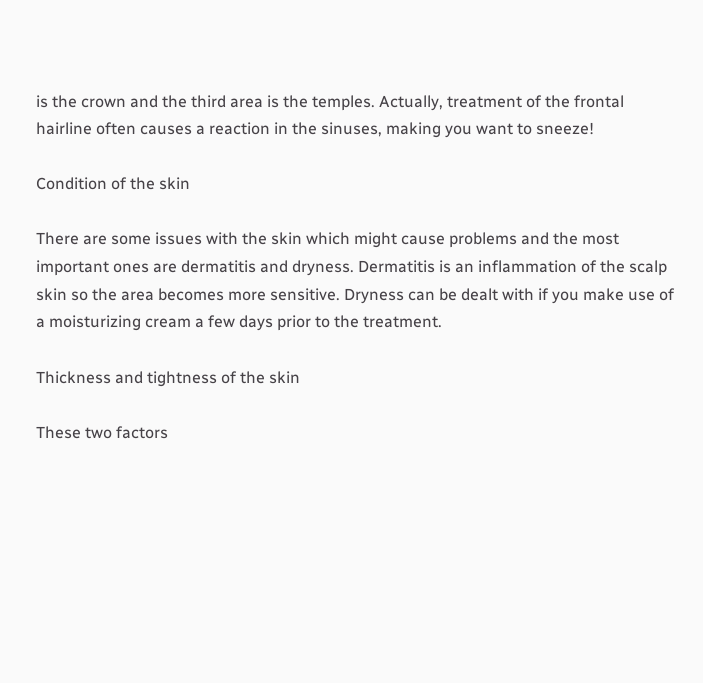is the crown and the third area is the temples. Actually, treatment of the frontal hairline often causes a reaction in the sinuses, making you want to sneeze!

Condition of the skin

There are some issues with the skin which might cause problems and the most important ones are dermatitis and dryness. Dermatitis is an inflammation of the scalp skin so the area becomes more sensitive. Dryness can be dealt with if you make use of a moisturizing cream a few days prior to the treatment.

Thickness and tightness of the skin

These two factors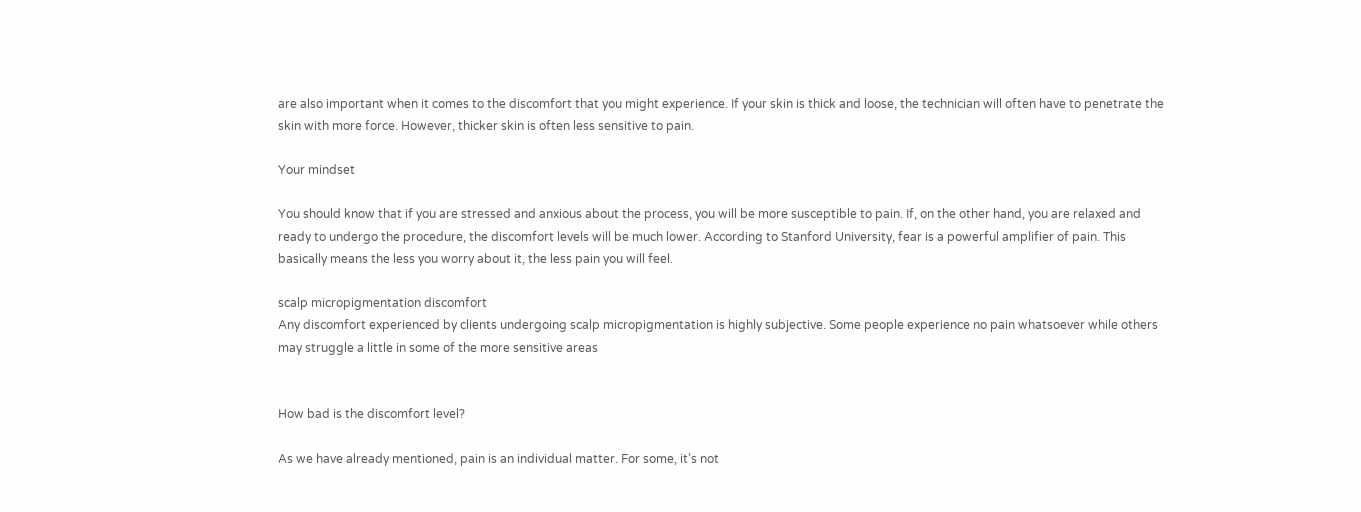are also important when it comes to the discomfort that you might experience. If your skin is thick and loose, the technician will often have to penetrate the skin with more force. However, thicker skin is often less sensitive to pain.

Your mindset

You should know that if you are stressed and anxious about the process, you will be more susceptible to pain. If, on the other hand, you are relaxed and ready to undergo the procedure, the discomfort levels will be much lower. According to Stanford University, fear is a powerful amplifier of pain. This basically means the less you worry about it, the less pain you will feel.

scalp micropigmentation discomfort
Any discomfort experienced by clients undergoing scalp micropigmentation is highly subjective. Some people experience no pain whatsoever while others may struggle a little in some of the more sensitive areas


How bad is the discomfort level?

As we have already mentioned, pain is an individual matter. For some, it’s not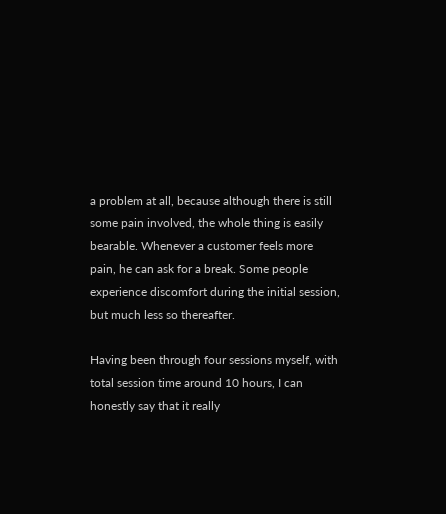a problem at all, because although there is still some pain involved, the whole thing is easily bearable. Whenever a customer feels more pain, he can ask for a break. Some people experience discomfort during the initial session, but much less so thereafter.

Having been through four sessions myself, with total session time around 10 hours, I can honestly say that it really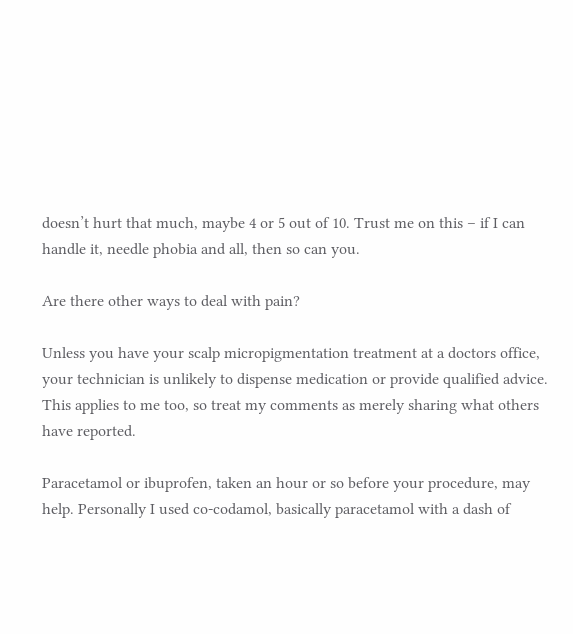doesn’t hurt that much, maybe 4 or 5 out of 10. Trust me on this – if I can handle it, needle phobia and all, then so can you.

Are there other ways to deal with pain?

Unless you have your scalp micropigmentation treatment at a doctors office, your technician is unlikely to dispense medication or provide qualified advice. This applies to me too, so treat my comments as merely sharing what others have reported.

Paracetamol or ibuprofen, taken an hour or so before your procedure, may help. Personally I used co-codamol, basically paracetamol with a dash of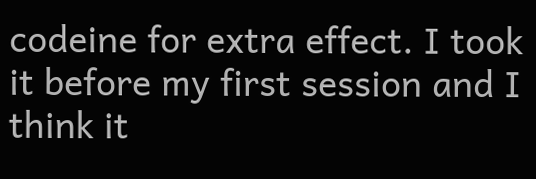codeine for extra effect. I took it before my first session and I think it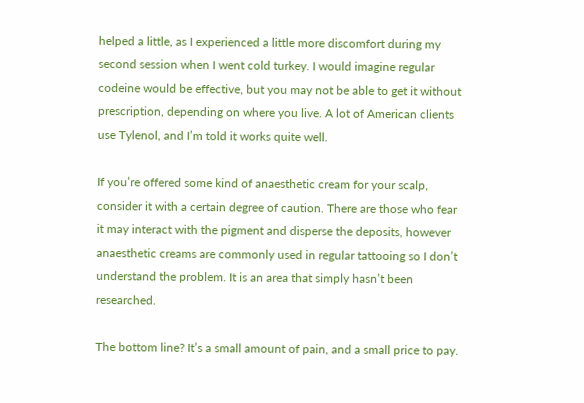helped a little, as I experienced a little more discomfort during my second session when I went cold turkey. I would imagine regular codeine would be effective, but you may not be able to get it without prescription, depending on where you live. A lot of American clients use Tylenol, and I’m told it works quite well.

If you’re offered some kind of anaesthetic cream for your scalp, consider it with a certain degree of caution. There are those who fear it may interact with the pigment and disperse the deposits, however anaesthetic creams are commonly used in regular tattooing so I don’t understand the problem. It is an area that simply hasn’t been researched.

The bottom line? It’s a small amount of pain, and a small price to pay.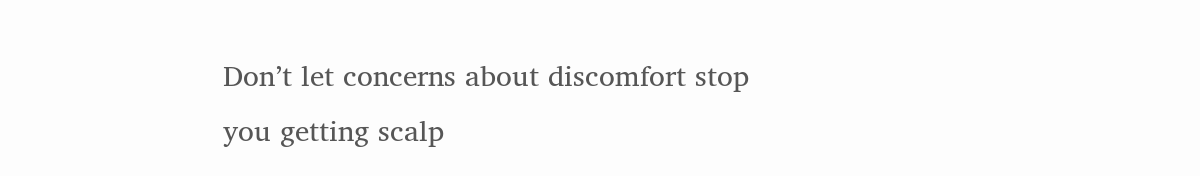Don’t let concerns about discomfort stop you getting scalp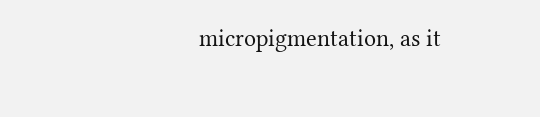micropigmentation, as it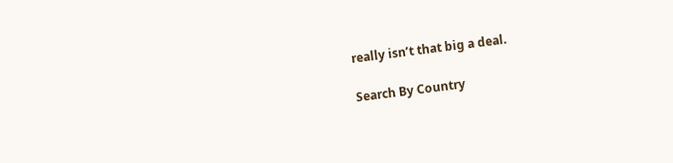really isn’t that big a deal.

Search By Country